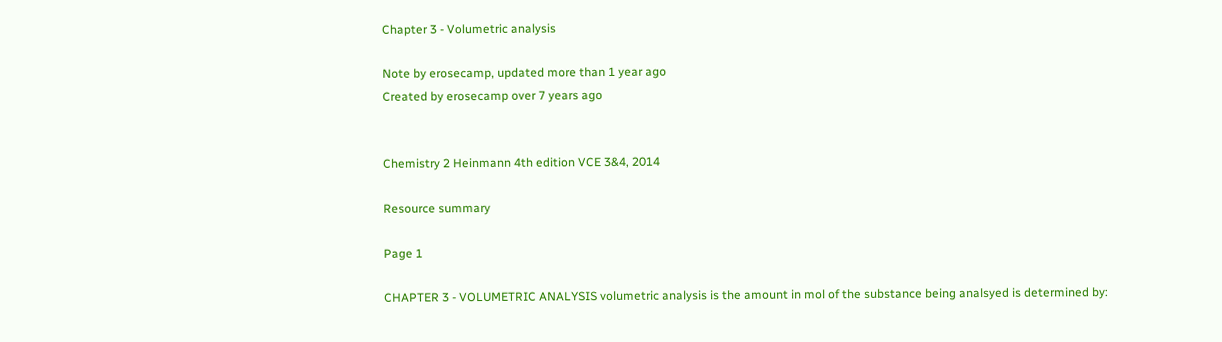Chapter 3 - Volumetric analysis

Note by erosecamp, updated more than 1 year ago
Created by erosecamp over 7 years ago


Chemistry 2 Heinmann 4th edition VCE 3&4, 2014

Resource summary

Page 1

CHAPTER 3 - VOLUMETRIC ANALYSIS volumetric analysis is the amount in mol of the substance being analsyed is determined by: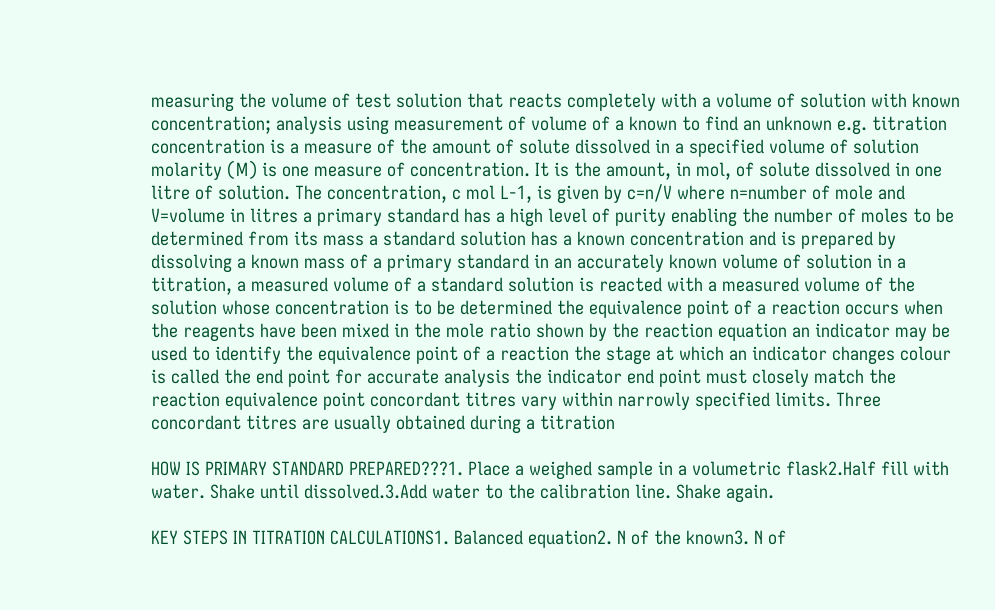measuring the volume of test solution that reacts completely with a volume of solution with known concentration; analysis using measurement of volume of a known to find an unknown e.g. titration concentration is a measure of the amount of solute dissolved in a specified volume of solution molarity (M) is one measure of concentration. It is the amount, in mol, of solute dissolved in one litre of solution. The concentration, c mol L-1, is given by c=n/V where n=number of mole and V=volume in litres a primary standard has a high level of purity enabling the number of moles to be determined from its mass a standard solution has a known concentration and is prepared by dissolving a known mass of a primary standard in an accurately known volume of solution in a titration, a measured volume of a standard solution is reacted with a measured volume of the solution whose concentration is to be determined the equivalence point of a reaction occurs when the reagents have been mixed in the mole ratio shown by the reaction equation an indicator may be used to identify the equivalence point of a reaction the stage at which an indicator changes colour is called the end point for accurate analysis the indicator end point must closely match the reaction equivalence point concordant titres vary within narrowly specified limits. Three concordant titres are usually obtained during a titration

HOW IS PRIMARY STANDARD PREPARED???1. Place a weighed sample in a volumetric flask2.Half fill with water. Shake until dissolved.3.Add water to the calibration line. Shake again.

KEY STEPS IN TITRATION CALCULATIONS1. Balanced equation2. N of the known3. N of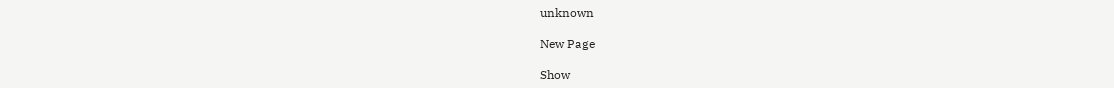unknown

New Page

Show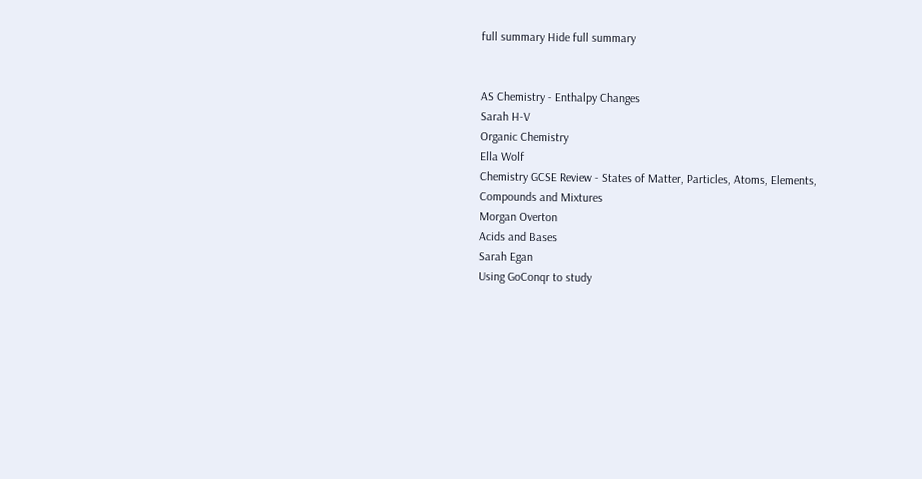full summary Hide full summary


AS Chemistry - Enthalpy Changes
Sarah H-V
Organic Chemistry
Ella Wolf
Chemistry GCSE Review - States of Matter, Particles, Atoms, Elements, Compounds and Mixtures
Morgan Overton
Acids and Bases
Sarah Egan
Using GoConqr to study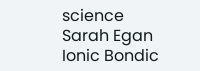science
Sarah Egan
Ionic Bondic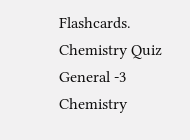Flashcards.
Chemistry Quiz General -3
Chemistry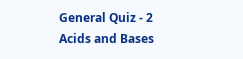General Quiz - 2
Acids and Bases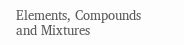Elements, Compounds and Mixtures